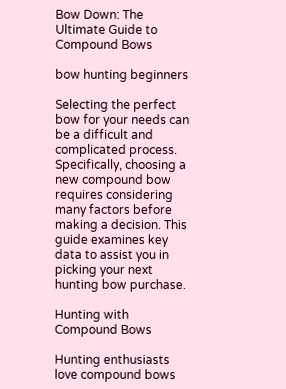Bow Down: The Ultimate Guide to Compound Bows

bow hunting beginners

Selecting the perfect bow for your needs can be a difficult and complicated process. Specifically, choosing a new compound bow requires considering many factors before making a decision. This guide examines key data to assist you in picking your next hunting bow purchase.

Hunting with Compound Bows

Hunting enthusiasts love compound bows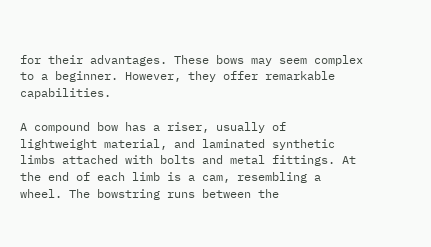for their advantages. These bows may seem complex to a beginner. However, they offer remarkable capabilities.

A compound bow has a riser, usually of lightweight material, and laminated synthetic limbs attached with bolts and metal fittings. At the end of each limb is a cam, resembling a wheel. The bowstring runs between the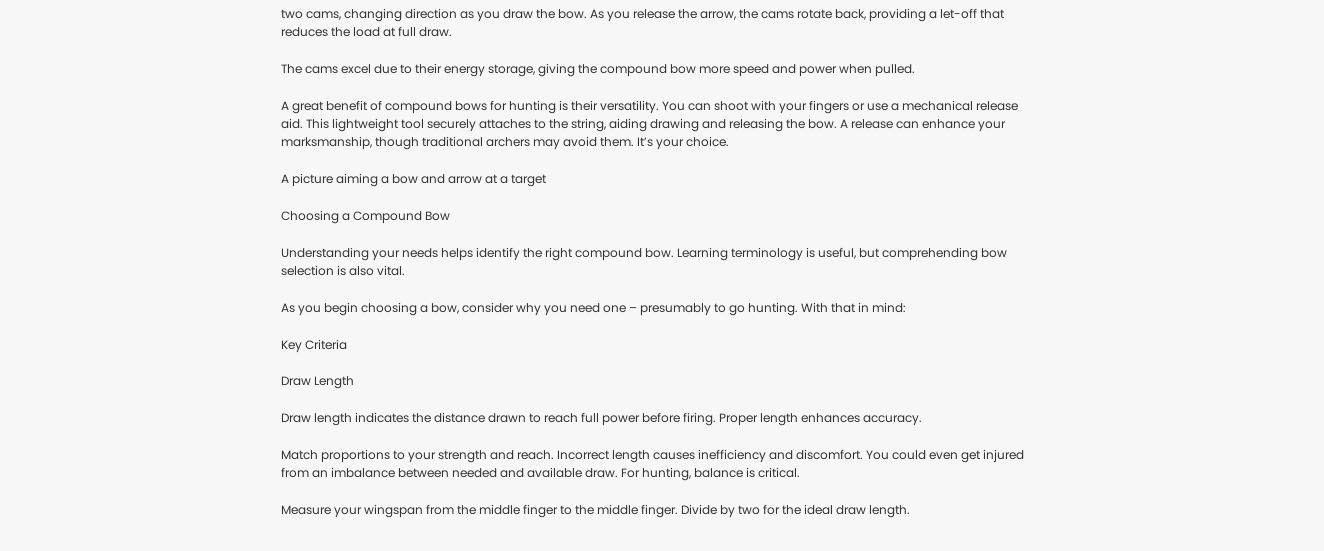two cams, changing direction as you draw the bow. As you release the arrow, the cams rotate back, providing a let-off that reduces the load at full draw.

The cams excel due to their energy storage, giving the compound bow more speed and power when pulled.

A great benefit of compound bows for hunting is their versatility. You can shoot with your fingers or use a mechanical release aid. This lightweight tool securely attaches to the string, aiding drawing and releasing the bow. A release can enhance your marksmanship, though traditional archers may avoid them. It’s your choice.

A picture aiming a bow and arrow at a target

Choosing a Compound Bow

Understanding your needs helps identify the right compound bow. Learning terminology is useful, but comprehending bow selection is also vital.

As you begin choosing a bow, consider why you need one – presumably to go hunting. With that in mind:

Key Criteria

Draw Length

Draw length indicates the distance drawn to reach full power before firing. Proper length enhances accuracy.

Match proportions to your strength and reach. Incorrect length causes inefficiency and discomfort. You could even get injured from an imbalance between needed and available draw. For hunting, balance is critical.

Measure your wingspan from the middle finger to the middle finger. Divide by two for the ideal draw length.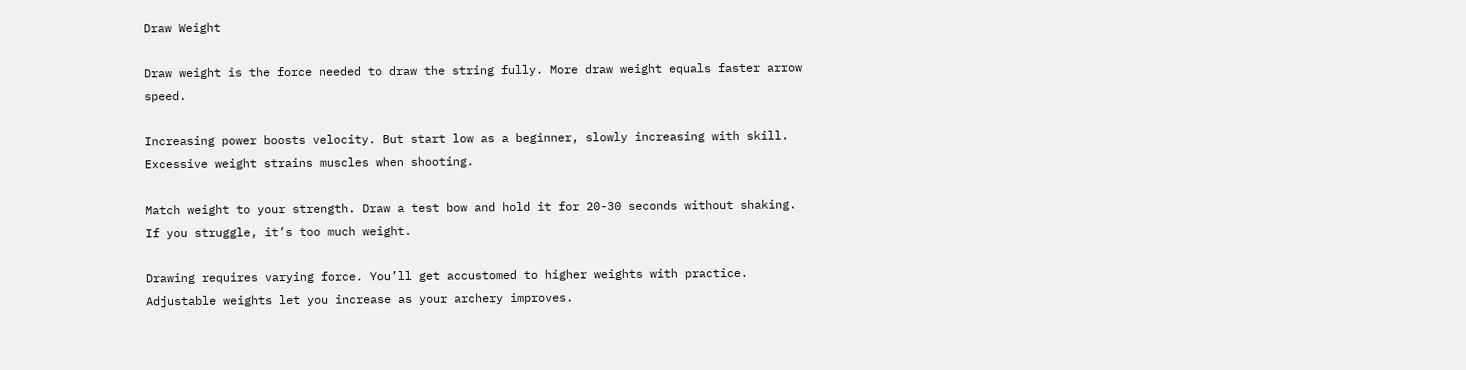Draw Weight

Draw weight is the force needed to draw the string fully. More draw weight equals faster arrow speed.

Increasing power boosts velocity. But start low as a beginner, slowly increasing with skill. Excessive weight strains muscles when shooting.

Match weight to your strength. Draw a test bow and hold it for 20-30 seconds without shaking. If you struggle, it’s too much weight.

Drawing requires varying force. You’ll get accustomed to higher weights with practice. Adjustable weights let you increase as your archery improves.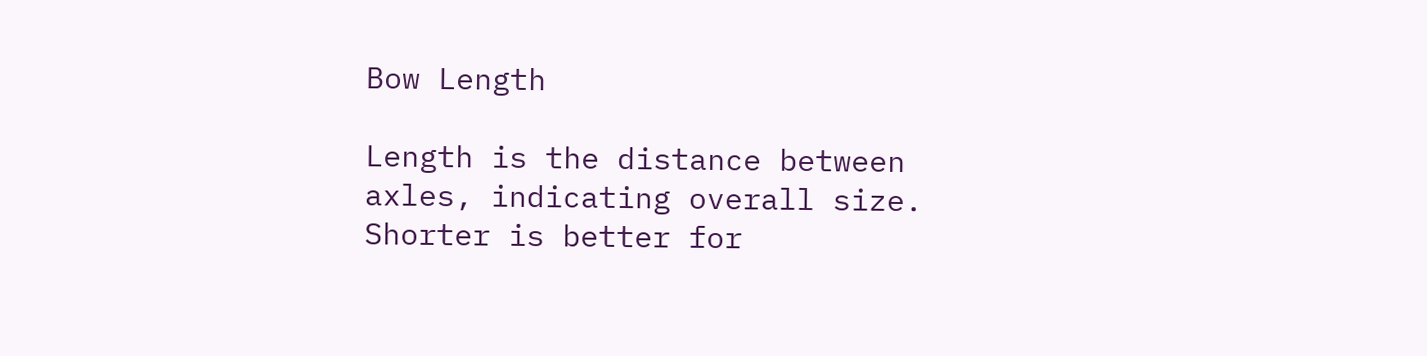Bow Length

Length is the distance between axles, indicating overall size. Shorter is better for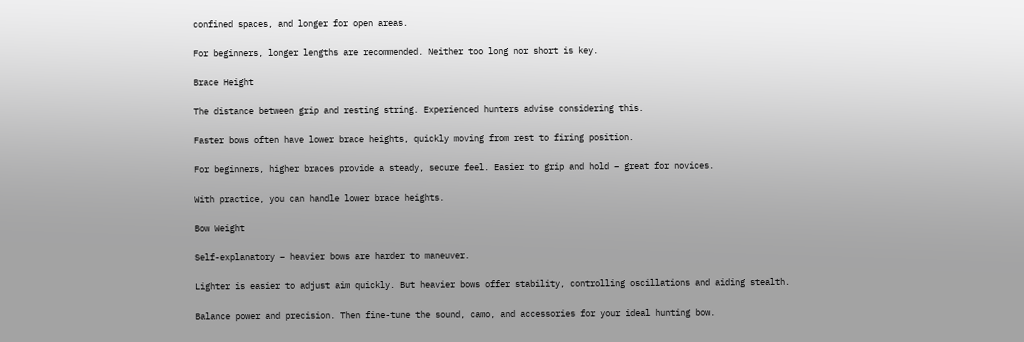confined spaces, and longer for open areas.

For beginners, longer lengths are recommended. Neither too long nor short is key.

Brace Height

The distance between grip and resting string. Experienced hunters advise considering this.

Faster bows often have lower brace heights, quickly moving from rest to firing position.

For beginners, higher braces provide a steady, secure feel. Easier to grip and hold – great for novices.

With practice, you can handle lower brace heights.

Bow Weight

Self-explanatory – heavier bows are harder to maneuver.

Lighter is easier to adjust aim quickly. But heavier bows offer stability, controlling oscillations and aiding stealth.

Balance power and precision. Then fine-tune the sound, camo, and accessories for your ideal hunting bow.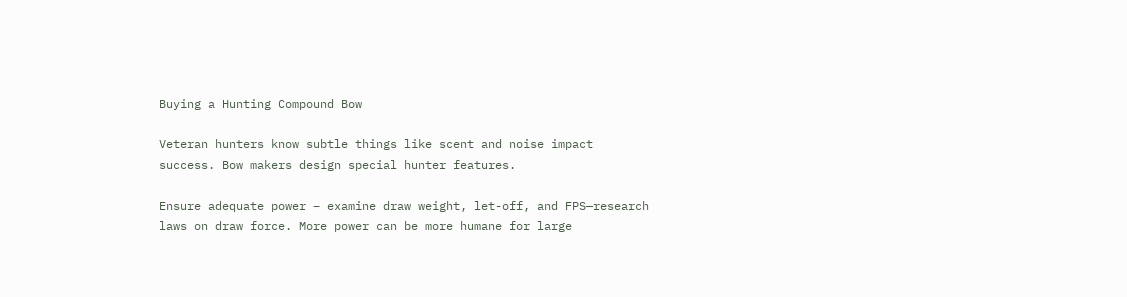Buying a Hunting Compound Bow

Veteran hunters know subtle things like scent and noise impact success. Bow makers design special hunter features.

Ensure adequate power – examine draw weight, let-off, and FPS—research laws on draw force. More power can be more humane for large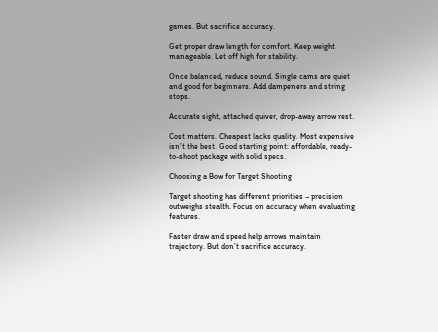games. But sacrifice accuracy.

Get proper draw length for comfort. Keep weight manageable. Let off high for stability.

Once balanced, reduce sound. Single cams are quiet and good for beginners. Add dampeners and string stops.

Accurate sight, attached quiver, drop-away arrow rest.

Cost matters. Cheapest lacks quality. Most expensive isn’t the best. Good starting point: affordable, ready-to-shoot package with solid specs.

Choosing a Bow for Target Shooting

Target shooting has different priorities – precision outweighs stealth. Focus on accuracy when evaluating features.

Faster draw and speed help arrows maintain trajectory. But don’t sacrifice accuracy.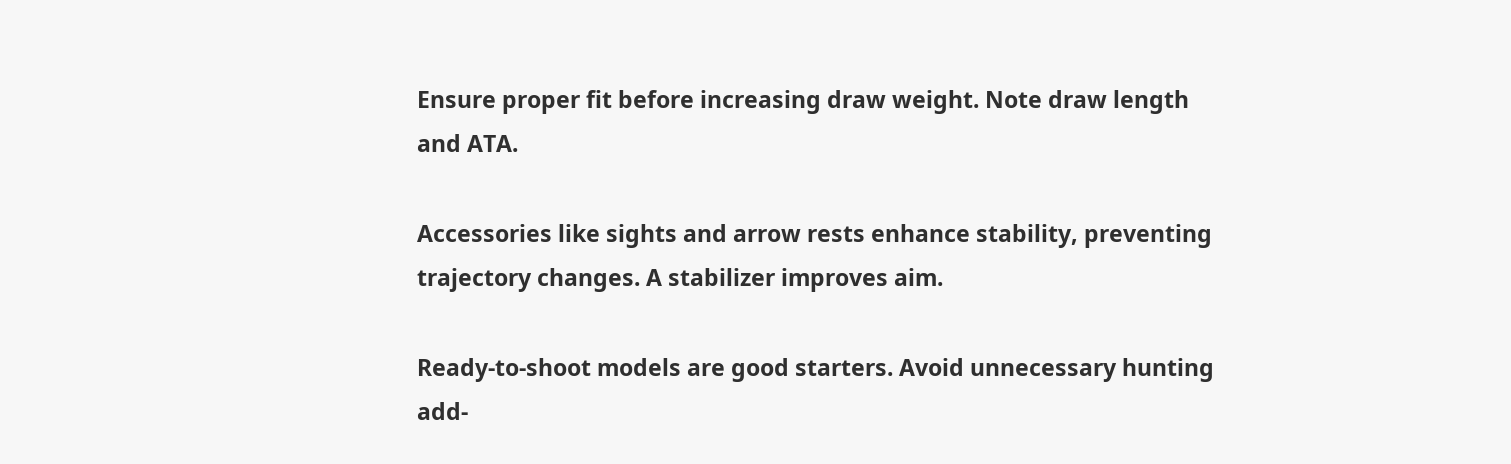Ensure proper fit before increasing draw weight. Note draw length and ATA.

Accessories like sights and arrow rests enhance stability, preventing trajectory changes. A stabilizer improves aim.

Ready-to-shoot models are good starters. Avoid unnecessary hunting add-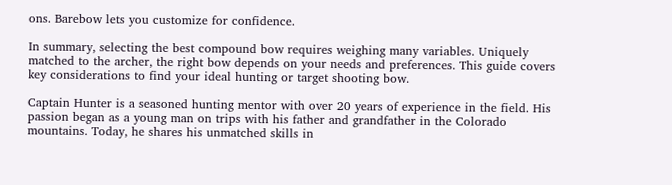ons. Barebow lets you customize for confidence.

In summary, selecting the best compound bow requires weighing many variables. Uniquely matched to the archer, the right bow depends on your needs and preferences. This guide covers key considerations to find your ideal hunting or target shooting bow.

Captain Hunter is a seasoned hunting mentor with over 20 years of experience in the field. His passion began as a young man on trips with his father and grandfather in the Colorado mountains. Today, he shares his unmatched skills in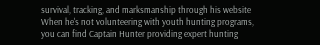survival, tracking, and marksmanship through his website When he's not volunteering with youth hunting programs, you can find Captain Hunter providing expert hunting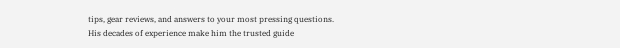tips, gear reviews, and answers to your most pressing questions. His decades of experience make him the trusted guide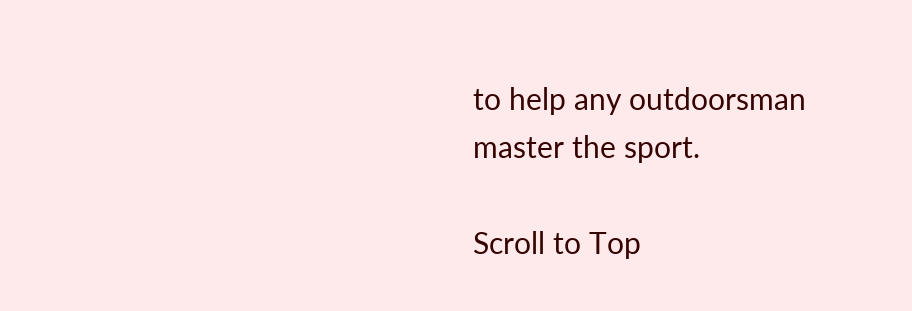to help any outdoorsman master the sport.

Scroll to Top